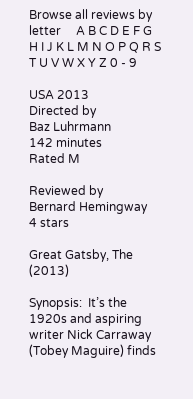Browse all reviews by letter     A B C D E F G H I J K L M N O P Q R S T U V W X Y Z 0 - 9

USA 2013
Directed by
Baz Luhrmann
142 minutes
Rated M

Reviewed by
Bernard Hemingway
4 stars

Great Gatsby, The (2013)

Synopsis:  It’s the 1920s and aspiring writer Nick Carraway (Tobey Maguire) finds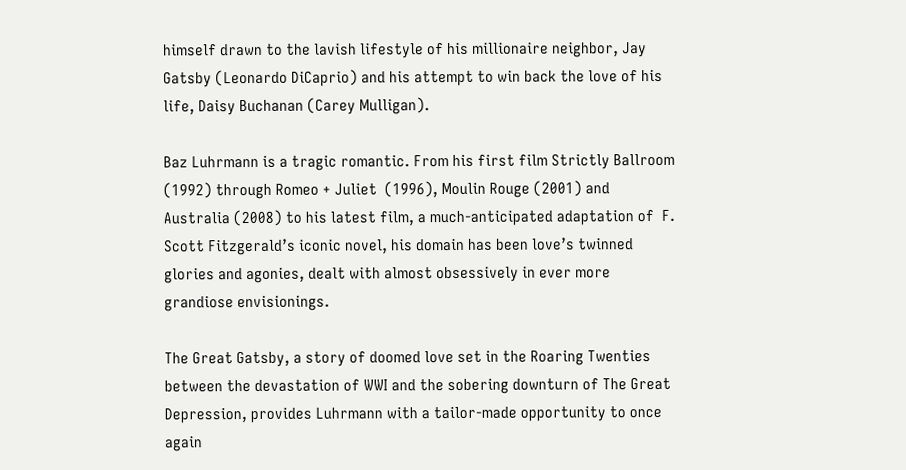himself drawn to the lavish lifestyle of his millionaire neighbor, Jay Gatsby (Leonardo DiCaprio) and his attempt to win back the love of his life, Daisy Buchanan (Carey Mulligan).

Baz Luhrmann is a tragic romantic. From his first film Strictly Ballroom (1992) through Romeo + Juliet  (1996), Moulin Rouge (2001) and Australia (2008) to his latest film, a much-anticipated adaptation of  F. Scott Fitzgerald’s iconic novel, his domain has been love’s twinned glories and agonies, dealt with almost obsessively in ever more grandiose envisionings.

The Great Gatsby, a story of doomed love set in the Roaring Twenties between the devastation of WWI and the sobering downturn of The Great Depression, provides Luhrmann with a tailor-made opportunity to once again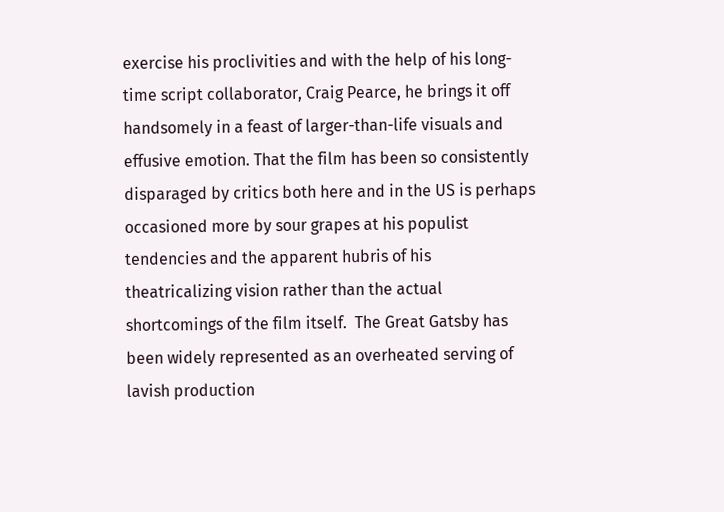exercise his proclivities and with the help of his long-time script collaborator, Craig Pearce, he brings it off handsomely in a feast of larger-than-life visuals and effusive emotion. That the film has been so consistently disparaged by critics both here and in the US is perhaps occasioned more by sour grapes at his populist tendencies and the apparent hubris of his theatricalizing vision rather than the actual shortcomings of the film itself.  The Great Gatsby has been widely represented as an overheated serving of  lavish production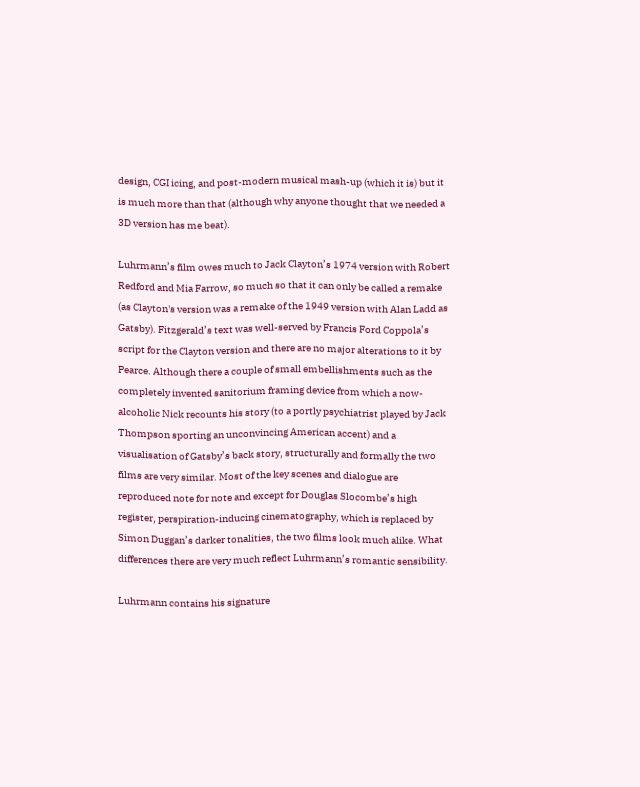design, CGI icing, and post-modern musical mash-up (which it is) but it is much more than that (although why anyone thought that we needed a 3D version has me beat).

Luhrmann’s film owes much to Jack Clayton’s 1974 version with Robert Redford and Mia Farrow, so much so that it can only be called a remake (as Clayton's version was a remake of the 1949 version with Alan Ladd as Gatsby). Fitzgerald’s text was well-served by Francis Ford Coppola’s script for the Clayton version and there are no major alterations to it by Pearce. Although there a couple of small embellishments such as the completely invented sanitorium framing device from which a now-alcoholic Nick recounts his story (to a portly psychiatrist played by Jack Thompson sporting an unconvincing American accent) and a visualisation of Gatsby’s back story, structurally and formally the two films are very similar. Most of the key scenes and dialogue are reproduced note for note and except for Douglas Slocombe’s high register, perspiration-inducing cinematography, which is replaced by Simon Duggan’s darker tonalities, the two films look much alike. What differences there are very much reflect Luhrmann’s romantic sensibility.

Luhrmann contains his signature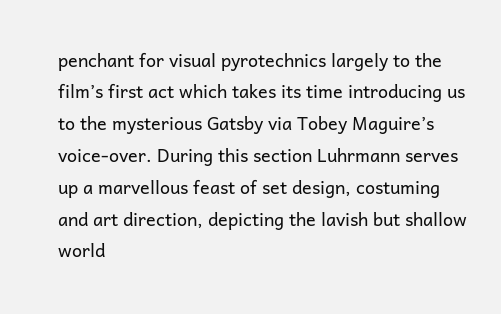penchant for visual pyrotechnics largely to the film’s first act which takes its time introducing us to the mysterious Gatsby via Tobey Maguire’s voice-over. During this section Luhrmann serves up a marvellous feast of set design, costuming and art direction, depicting the lavish but shallow world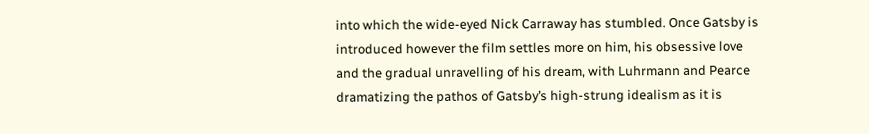into which the wide-eyed Nick Carraway has stumbled. Once Gatsby is introduced however the film settles more on him, his obsessive love and the gradual unravelling of his dream, with Luhrmann and Pearce dramatizing the pathos of Gatsby’s high-strung idealism as it is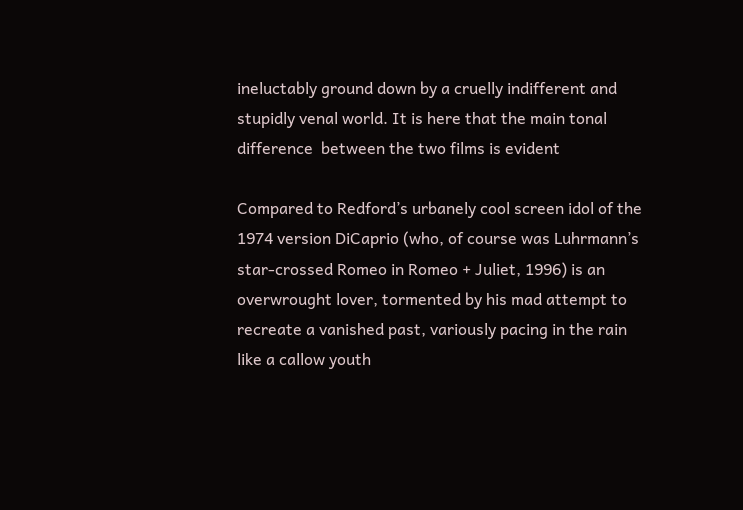ineluctably ground down by a cruelly indifferent and stupidly venal world. It is here that the main tonal difference  between the two films is evident

Compared to Redford’s urbanely cool screen idol of the 1974 version DiCaprio (who, of course was Luhrmann’s star-crossed Romeo in Romeo + Juliet, 1996) is an overwrought lover, tormented by his mad attempt to recreate a vanished past, variously pacing in the rain like a callow youth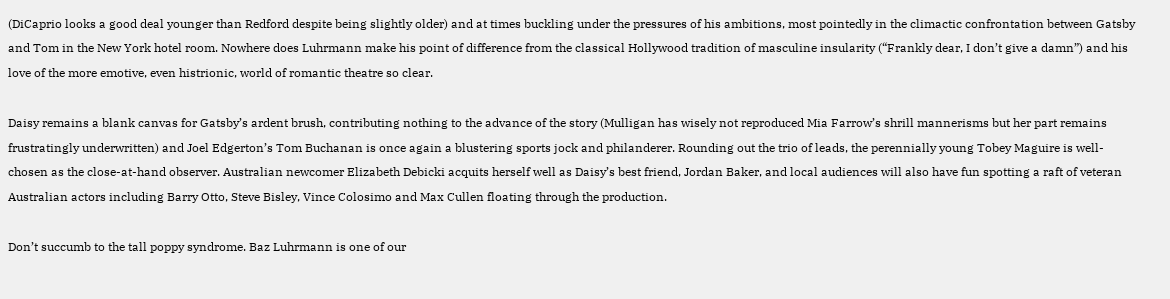(DiCaprio looks a good deal younger than Redford despite being slightly older) and at times buckling under the pressures of his ambitions, most pointedly in the climactic confrontation between Gatsby and Tom in the New York hotel room. Nowhere does Luhrmann make his point of difference from the classical Hollywood tradition of masculine insularity (“Frankly dear, I don’t give a damn”) and his love of the more emotive, even histrionic, world of romantic theatre so clear.

Daisy remains a blank canvas for Gatsby’s ardent brush, contributing nothing to the advance of the story (Mulligan has wisely not reproduced Mia Farrow’s shrill mannerisms but her part remains frustratingly underwritten) and Joel Edgerton’s Tom Buchanan is once again a blustering sports jock and philanderer. Rounding out the trio of leads, the perennially young Tobey Maguire is well-chosen as the close-at-hand observer. Australian newcomer Elizabeth Debicki acquits herself well as Daisy’s best friend, Jordan Baker, and local audiences will also have fun spotting a raft of veteran Australian actors including Barry Otto, Steve Bisley, Vince Colosimo and Max Cullen floating through the production.

Don’t succumb to the tall poppy syndrome. Baz Luhrmann is one of our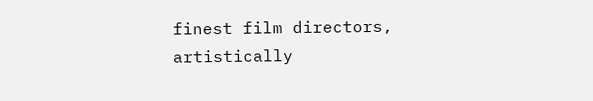finest film directors, artistically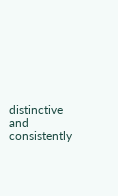distinctive and consistently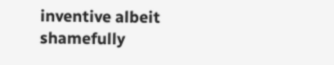inventive albeit shamefully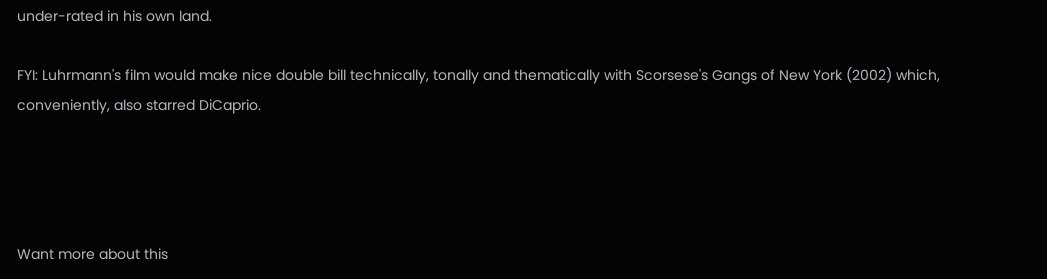under-rated in his own land.

FYI: Luhrmann's film would make nice double bill technically, tonally and thematically with Scorsese's Gangs of New York (2002) which, conveniently, also starred DiCaprio.




Want more about this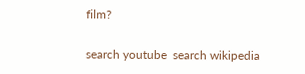film?

search youtube  search wikipedia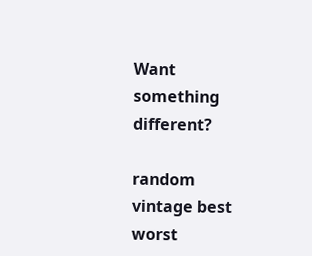Want something different?

random vintage best worst